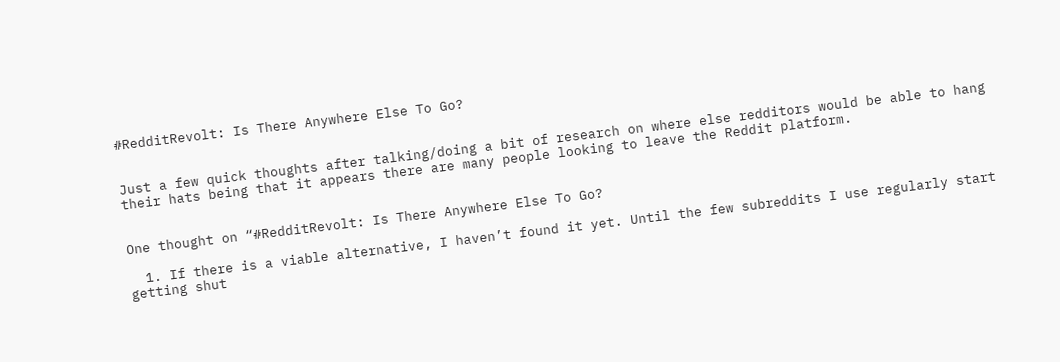#RedditRevolt: Is There Anywhere Else To Go?


Just a few quick thoughts after talking/doing a bit of research on where else redditors would be able to hang their hats being that it appears there are many people looking to leave the Reddit platform.


One thought on “#RedditRevolt: Is There Anywhere Else To Go?

  1. If there is a viable alternative, I haven’t found it yet. Until the few subreddits I use regularly start getting shut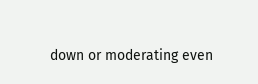down or moderating even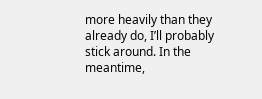more heavily than they already do, I’ll probably stick around. In the meantime,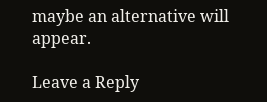maybe an alternative will appear.

Leave a Reply